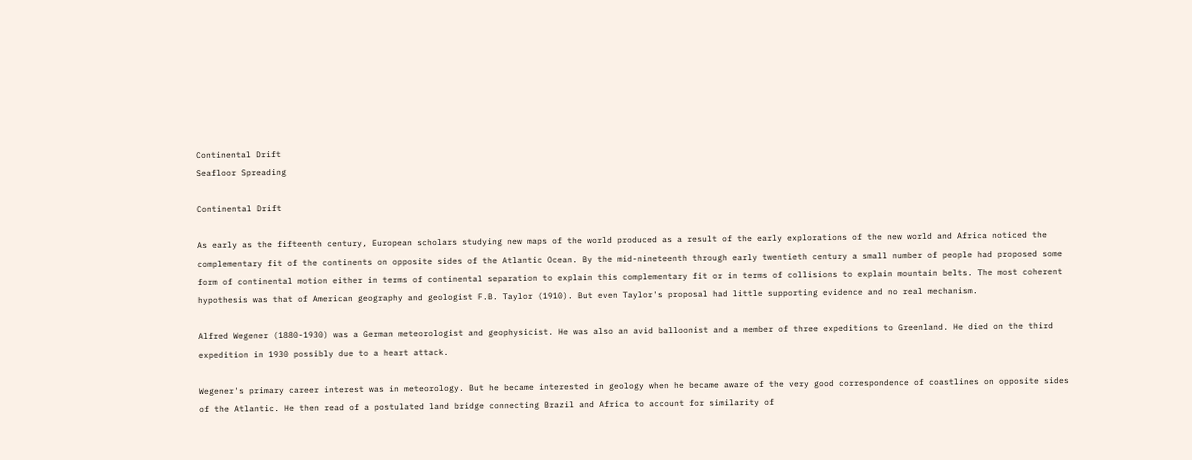Continental Drift
Seafloor Spreading

Continental Drift

As early as the fifteenth century, European scholars studying new maps of the world produced as a result of the early explorations of the new world and Africa noticed the complementary fit of the continents on opposite sides of the Atlantic Ocean. By the mid-nineteenth through early twentieth century a small number of people had proposed some form of continental motion either in terms of continental separation to explain this complementary fit or in terms of collisions to explain mountain belts. The most coherent hypothesis was that of American geography and geologist F.B. Taylor (1910). But even Taylor's proposal had little supporting evidence and no real mechanism.

Alfred Wegener (1880-1930) was a German meteorologist and geophysicist. He was also an avid balloonist and a member of three expeditions to Greenland. He died on the third expedition in 1930 possibly due to a heart attack.

Wegener's primary career interest was in meteorology. But he became interested in geology when he became aware of the very good correspondence of coastlines on opposite sides of the Atlantic. He then read of a postulated land bridge connecting Brazil and Africa to account for similarity of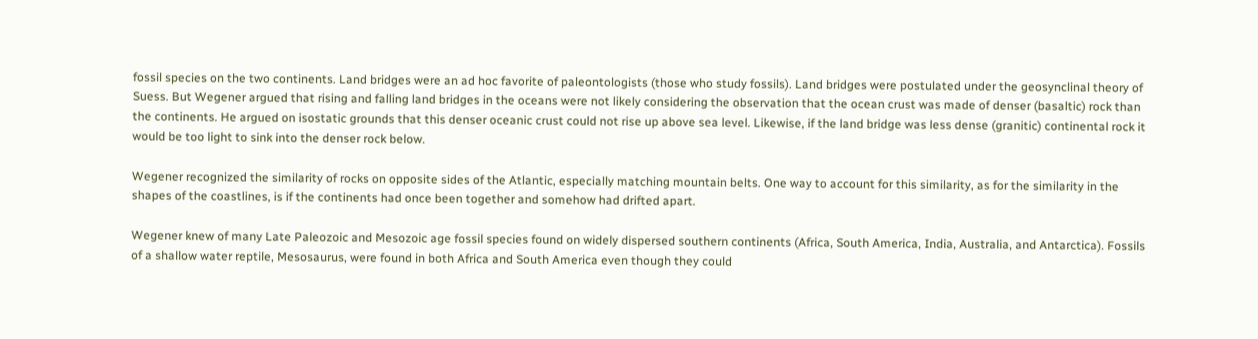fossil species on the two continents. Land bridges were an ad hoc favorite of paleontologists (those who study fossils). Land bridges were postulated under the geosynclinal theory of Suess. But Wegener argued that rising and falling land bridges in the oceans were not likely considering the observation that the ocean crust was made of denser (basaltic) rock than the continents. He argued on isostatic grounds that this denser oceanic crust could not rise up above sea level. Likewise, if the land bridge was less dense (granitic) continental rock it would be too light to sink into the denser rock below.

Wegener recognized the similarity of rocks on opposite sides of the Atlantic, especially matching mountain belts. One way to account for this similarity, as for the similarity in the shapes of the coastlines, is if the continents had once been together and somehow had drifted apart.

Wegener knew of many Late Paleozoic and Mesozoic age fossil species found on widely dispersed southern continents (Africa, South America, India, Australia, and Antarctica). Fossils of a shallow water reptile, Mesosaurus, were found in both Africa and South America even though they could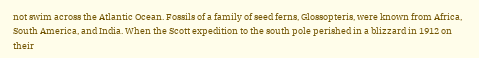not swim across the Atlantic Ocean. Fossils of a family of seed ferns, Glossopteris, were known from Africa, South America, and India. When the Scott expedition to the south pole perished in a blizzard in 1912 on their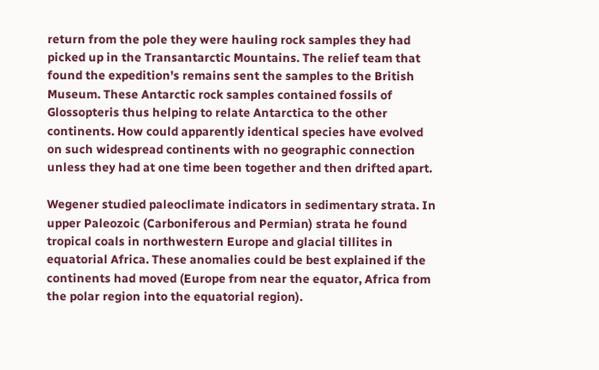return from the pole they were hauling rock samples they had picked up in the Transantarctic Mountains. The relief team that found the expedition's remains sent the samples to the British Museum. These Antarctic rock samples contained fossils of Glossopteris thus helping to relate Antarctica to the other continents. How could apparently identical species have evolved on such widespread continents with no geographic connection unless they had at one time been together and then drifted apart.

Wegener studied paleoclimate indicators in sedimentary strata. In upper Paleozoic (Carboniferous and Permian) strata he found tropical coals in northwestern Europe and glacial tillites in equatorial Africa. These anomalies could be best explained if the continents had moved (Europe from near the equator, Africa from the polar region into the equatorial region).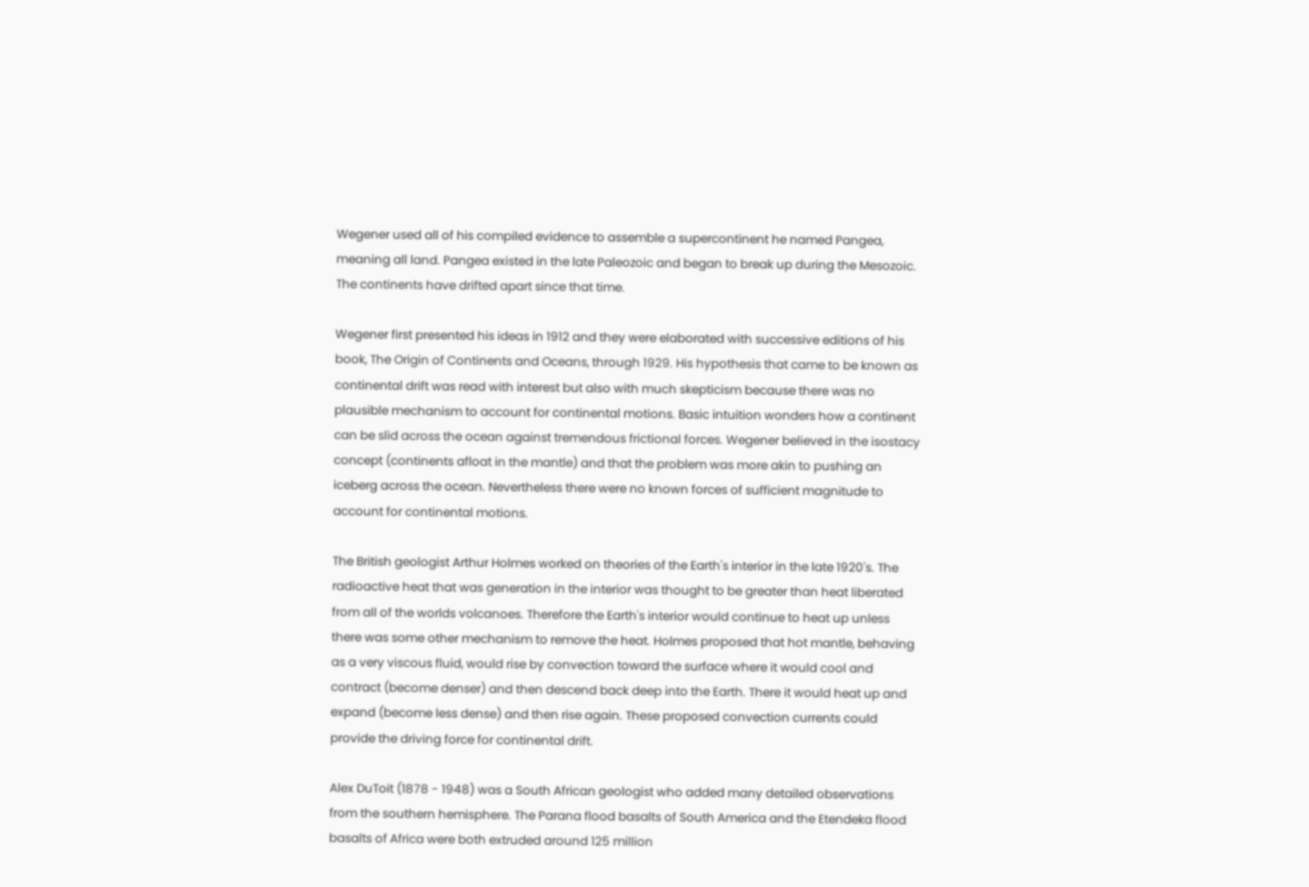Wegener used all of his compiled evidence to assemble a supercontinent he named Pangea, meaning all land. Pangea existed in the late Paleozoic and began to break up during the Mesozoic. The continents have drifted apart since that time.

Wegener first presented his ideas in 1912 and they were elaborated with successive editions of his book, The Origin of Continents and Oceans, through 1929. His hypothesis that came to be known as continental drift was read with interest but also with much skepticism because there was no plausible mechanism to account for continental motions. Basic intuition wonders how a continent can be slid across the ocean against tremendous frictional forces. Wegener believed in the isostacy concept (continents afloat in the mantle) and that the problem was more akin to pushing an iceberg across the ocean. Nevertheless there were no known forces of sufficient magnitude to account for continental motions.

The British geologist Arthur Holmes worked on theories of the Earth's interior in the late 1920's. The radioactive heat that was generation in the interior was thought to be greater than heat liberated from all of the worlds volcanoes. Therefore the Earth's interior would continue to heat up unless there was some other mechanism to remove the heat. Holmes proposed that hot mantle, behaving as a very viscous fluid, would rise by convection toward the surface where it would cool and contract (become denser) and then descend back deep into the Earth. There it would heat up and expand (become less dense) and then rise again. These proposed convection currents could provide the driving force for continental drift.

Alex DuToit (1878 - 1948) was a South African geologist who added many detailed observations from the southern hemisphere. The Parana flood basalts of South America and the Etendeka flood basalts of Africa were both extruded around 125 million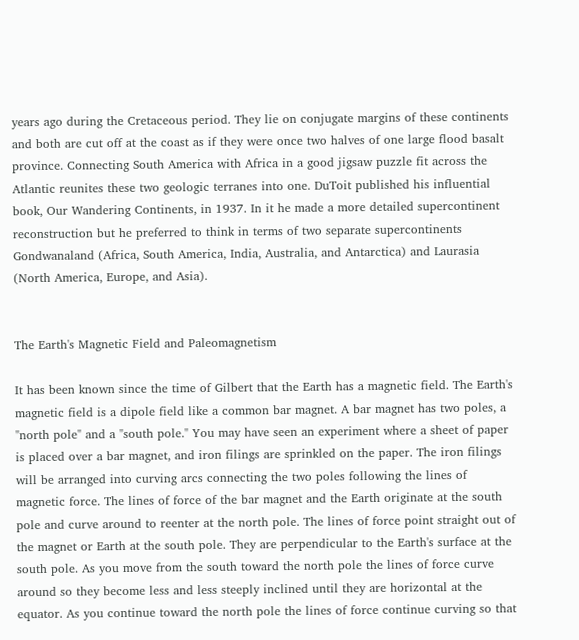years ago during the Cretaceous period. They lie on conjugate margins of these continents and both are cut off at the coast as if they were once two halves of one large flood basalt province. Connecting South America with Africa in a good jigsaw puzzle fit across the Atlantic reunites these two geologic terranes into one. DuToit published his influential book, Our Wandering Continents, in 1937. In it he made a more detailed supercontinent reconstruction but he preferred to think in terms of two separate supercontinents Gondwanaland (Africa, South America, India, Australia, and Antarctica) and Laurasia (North America, Europe, and Asia).


The Earth's Magnetic Field and Paleomagnetism

It has been known since the time of Gilbert that the Earth has a magnetic field. The Earth's magnetic field is a dipole field like a common bar magnet. A bar magnet has two poles, a "north pole" and a "south pole." You may have seen an experiment where a sheet of paper is placed over a bar magnet, and iron filings are sprinkled on the paper. The iron filings will be arranged into curving arcs connecting the two poles following the lines of magnetic force. The lines of force of the bar magnet and the Earth originate at the south pole and curve around to reenter at the north pole. The lines of force point straight out of the magnet or Earth at the south pole. They are perpendicular to the Earth's surface at the south pole. As you move from the south toward the north pole the lines of force curve around so they become less and less steeply inclined until they are horizontal at the equator. As you continue toward the north pole the lines of force continue curving so that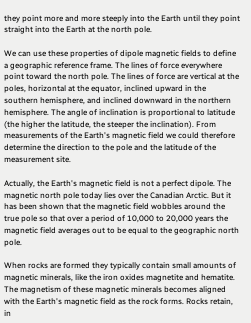they point more and more steeply into the Earth until they point straight into the Earth at the north pole.

We can use these properties of dipole magnetic fields to define a geographic reference frame. The lines of force everywhere point toward the north pole. The lines of force are vertical at the poles, horizontal at the equator, inclined upward in the southern hemisphere, and inclined downward in the northern hemisphere. The angle of inclination is proportional to latitude (the higher the latitude, the steeper the inclination). From measurements of the Earth's magnetic field we could therefore determine the direction to the pole and the latitude of the measurement site.

Actually, the Earth's magnetic field is not a perfect dipole. The magnetic north pole today lies over the Canadian Arctic. But it has been shown that the magnetic field wobbles around the true pole so that over a period of 10,000 to 20,000 years the magnetic field averages out to be equal to the geographic north pole.

When rocks are formed they typically contain small amounts of magnetic minerals, like the iron oxides magnetite and hematite. The magnetism of these magnetic minerals becomes aligned with the Earth's magnetic field as the rock forms. Rocks retain, in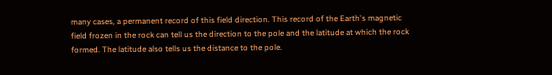many cases, a permanent record of this field direction. This record of the Earth's magnetic field frozen in the rock can tell us the direction to the pole and the latitude at which the rock formed. The latitude also tells us the distance to the pole.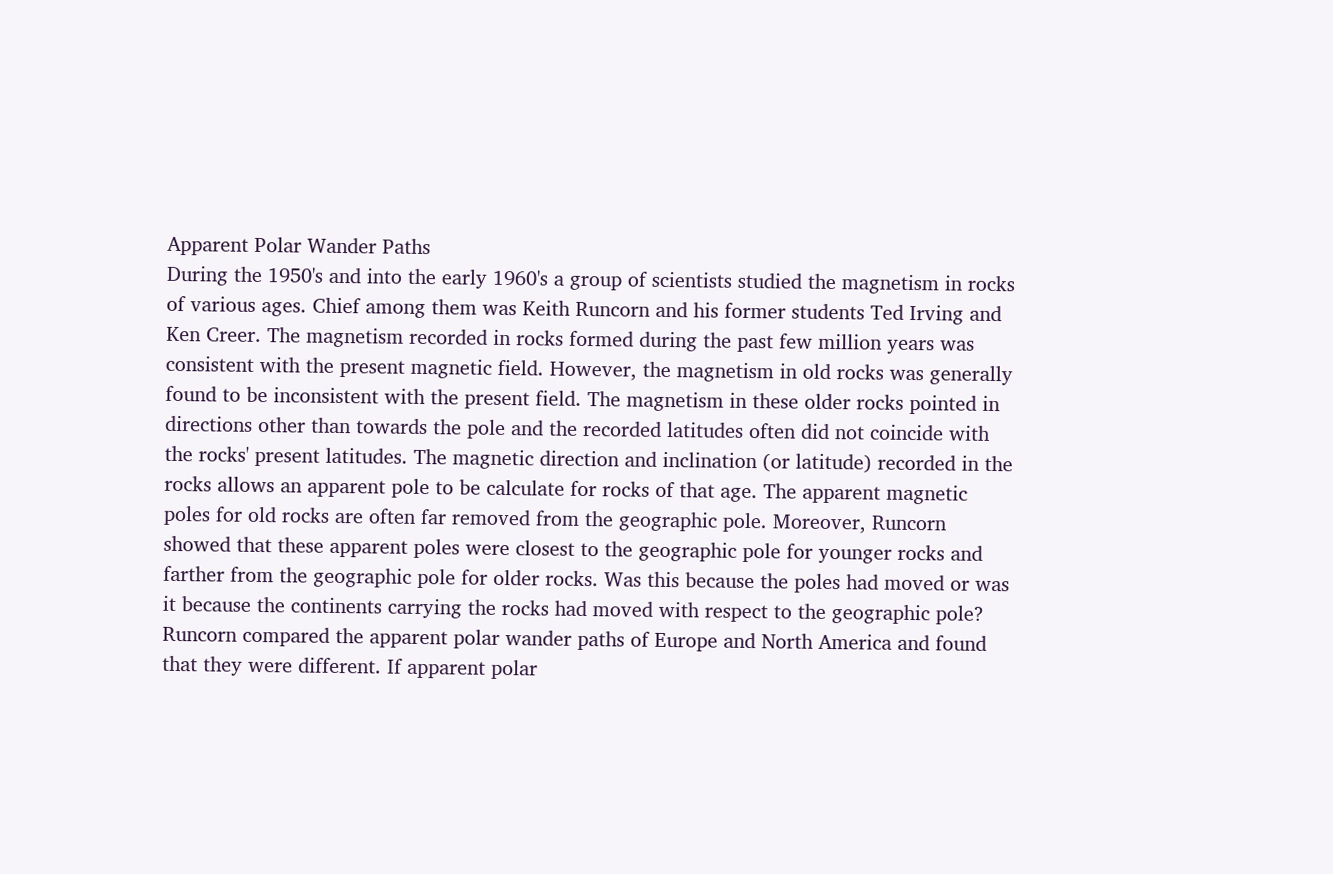Apparent Polar Wander Paths
During the 1950's and into the early 1960's a group of scientists studied the magnetism in rocks of various ages. Chief among them was Keith Runcorn and his former students Ted Irving and Ken Creer. The magnetism recorded in rocks formed during the past few million years was consistent with the present magnetic field. However, the magnetism in old rocks was generally found to be inconsistent with the present field. The magnetism in these older rocks pointed in directions other than towards the pole and the recorded latitudes often did not coincide with the rocks' present latitudes. The magnetic direction and inclination (or latitude) recorded in the rocks allows an apparent pole to be calculate for rocks of that age. The apparent magnetic poles for old rocks are often far removed from the geographic pole. Moreover, Runcorn showed that these apparent poles were closest to the geographic pole for younger rocks and farther from the geographic pole for older rocks. Was this because the poles had moved or was it because the continents carrying the rocks had moved with respect to the geographic pole? Runcorn compared the apparent polar wander paths of Europe and North America and found that they were different. If apparent polar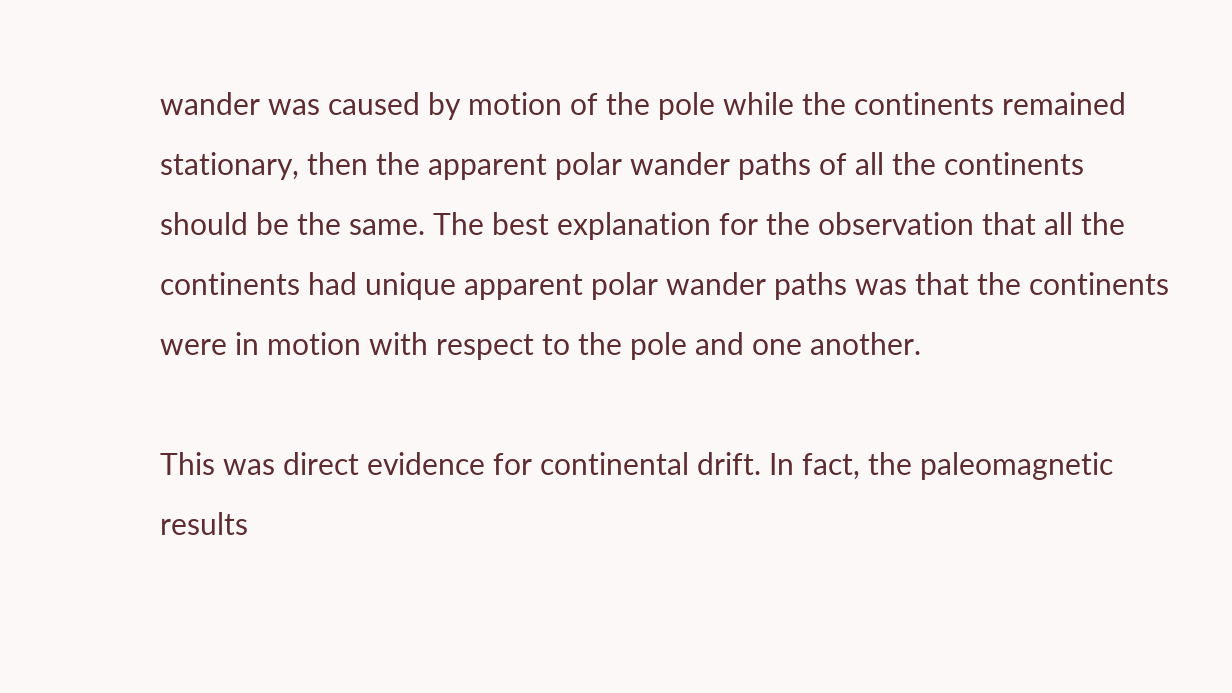wander was caused by motion of the pole while the continents remained stationary, then the apparent polar wander paths of all the continents should be the same. The best explanation for the observation that all the continents had unique apparent polar wander paths was that the continents were in motion with respect to the pole and one another.

This was direct evidence for continental drift. In fact, the paleomagnetic results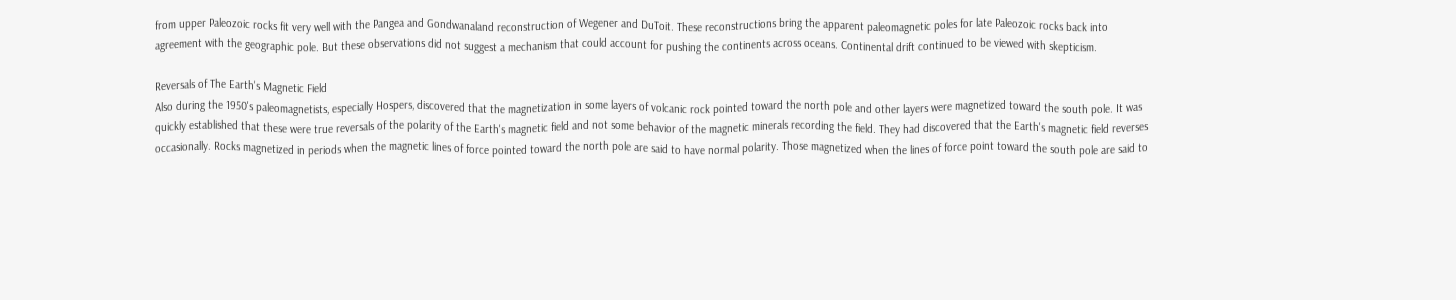from upper Paleozoic rocks fit very well with the Pangea and Gondwanaland reconstruction of Wegener and DuToit. These reconstructions bring the apparent paleomagnetic poles for late Paleozoic rocks back into agreement with the geographic pole. But these observations did not suggest a mechanism that could account for pushing the continents across oceans. Continental drift continued to be viewed with skepticism.

Reversals of The Earth's Magnetic Field
Also during the 1950's paleomagnetists, especially Hospers, discovered that the magnetization in some layers of volcanic rock pointed toward the north pole and other layers were magnetized toward the south pole. It was quickly established that these were true reversals of the polarity of the Earth's magnetic field and not some behavior of the magnetic minerals recording the field. They had discovered that the Earth's magnetic field reverses occasionally. Rocks magnetized in periods when the magnetic lines of force pointed toward the north pole are said to have normal polarity. Those magnetized when the lines of force point toward the south pole are said to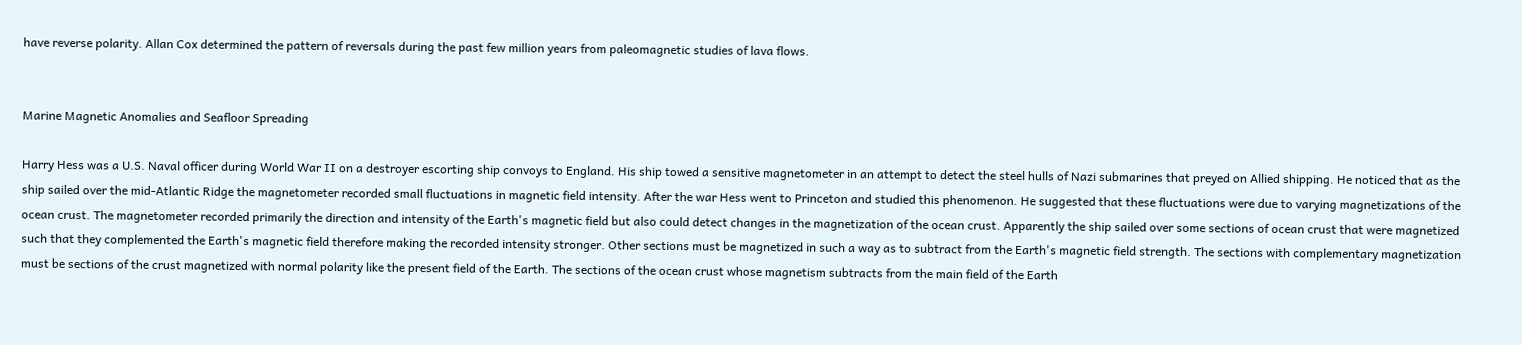have reverse polarity. Allan Cox determined the pattern of reversals during the past few million years from paleomagnetic studies of lava flows.


Marine Magnetic Anomalies and Seafloor Spreading

Harry Hess was a U.S. Naval officer during World War II on a destroyer escorting ship convoys to England. His ship towed a sensitive magnetometer in an attempt to detect the steel hulls of Nazi submarines that preyed on Allied shipping. He noticed that as the ship sailed over the mid-Atlantic Ridge the magnetometer recorded small fluctuations in magnetic field intensity. After the war Hess went to Princeton and studied this phenomenon. He suggested that these fluctuations were due to varying magnetizations of the ocean crust. The magnetometer recorded primarily the direction and intensity of the Earth's magnetic field but also could detect changes in the magnetization of the ocean crust. Apparently the ship sailed over some sections of ocean crust that were magnetized such that they complemented the Earth's magnetic field therefore making the recorded intensity stronger. Other sections must be magnetized in such a way as to subtract from the Earth's magnetic field strength. The sections with complementary magnetization must be sections of the crust magnetized with normal polarity like the present field of the Earth. The sections of the ocean crust whose magnetism subtracts from the main field of the Earth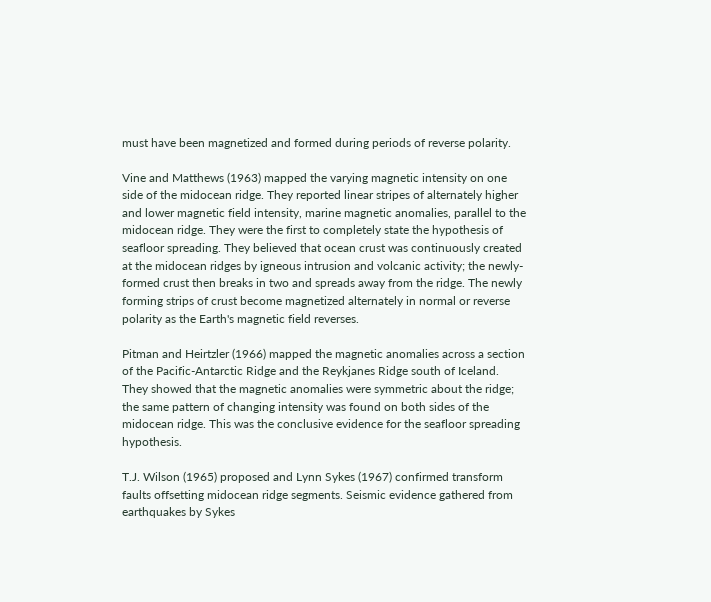must have been magnetized and formed during periods of reverse polarity.

Vine and Matthews (1963) mapped the varying magnetic intensity on one side of the midocean ridge. They reported linear stripes of alternately higher and lower magnetic field intensity, marine magnetic anomalies, parallel to the midocean ridge. They were the first to completely state the hypothesis of seafloor spreading. They believed that ocean crust was continuously created at the midocean ridges by igneous intrusion and volcanic activity; the newly-formed crust then breaks in two and spreads away from the ridge. The newly forming strips of crust become magnetized alternately in normal or reverse polarity as the Earth's magnetic field reverses.

Pitman and Heirtzler (1966) mapped the magnetic anomalies across a section of the Pacific-Antarctic Ridge and the Reykjanes Ridge south of Iceland. They showed that the magnetic anomalies were symmetric about the ridge; the same pattern of changing intensity was found on both sides of the midocean ridge. This was the conclusive evidence for the seafloor spreading hypothesis.

T.J. Wilson (1965) proposed and Lynn Sykes (1967) confirmed transform faults offsetting midocean ridge segments. Seismic evidence gathered from earthquakes by Sykes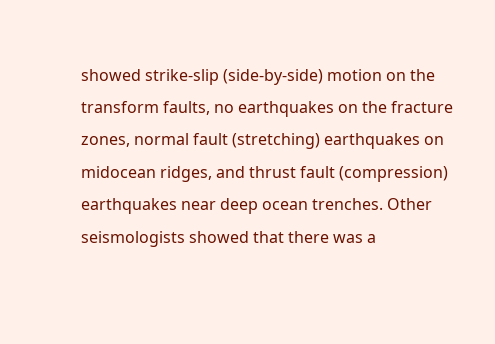showed strike-slip (side-by-side) motion on the transform faults, no earthquakes on the fracture zones, normal fault (stretching) earthquakes on midocean ridges, and thrust fault (compression) earthquakes near deep ocean trenches. Other seismologists showed that there was a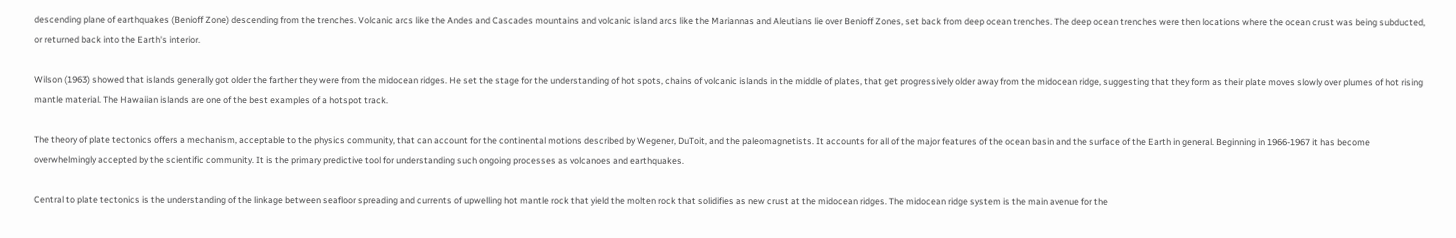descending plane of earthquakes (Benioff Zone) descending from the trenches. Volcanic arcs like the Andes and Cascades mountains and volcanic island arcs like the Mariannas and Aleutians lie over Benioff Zones, set back from deep ocean trenches. The deep ocean trenches were then locations where the ocean crust was being subducted, or returned back into the Earth's interior.

Wilson (1963) showed that islands generally got older the farther they were from the midocean ridges. He set the stage for the understanding of hot spots, chains of volcanic islands in the middle of plates, that get progressively older away from the midocean ridge, suggesting that they form as their plate moves slowly over plumes of hot rising mantle material. The Hawaiian islands are one of the best examples of a hotspot track.

The theory of plate tectonics offers a mechanism, acceptable to the physics community, that can account for the continental motions described by Wegener, DuToit, and the paleomagnetists. It accounts for all of the major features of the ocean basin and the surface of the Earth in general. Beginning in 1966-1967 it has become overwhelmingly accepted by the scientific community. It is the primary predictive tool for understanding such ongoing processes as volcanoes and earthquakes.

Central to plate tectonics is the understanding of the linkage between seafloor spreading and currents of upwelling hot mantle rock that yield the molten rock that solidifies as new crust at the midocean ridges. The midocean ridge system is the main avenue for the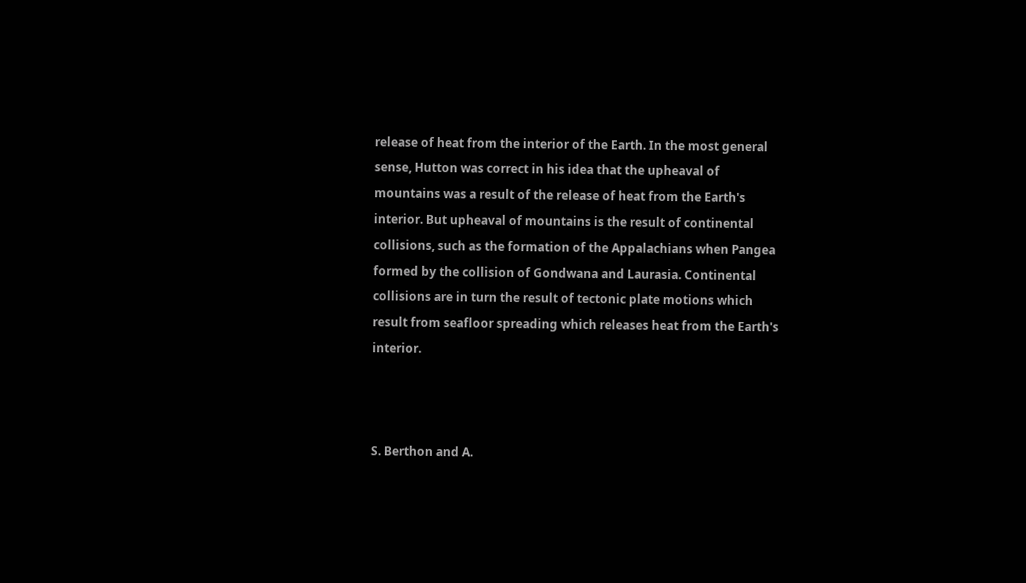release of heat from the interior of the Earth. In the most general sense, Hutton was correct in his idea that the upheaval of mountains was a result of the release of heat from the Earth's interior. But upheaval of mountains is the result of continental collisions, such as the formation of the Appalachians when Pangea formed by the collision of Gondwana and Laurasia. Continental collisions are in turn the result of tectonic plate motions which result from seafloor spreading which releases heat from the Earth's interior.



S. Berthon and A.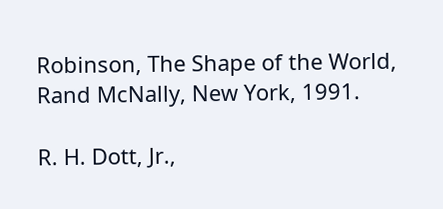Robinson, The Shape of the World, Rand McNally, New York, 1991.

R. H. Dott, Jr.,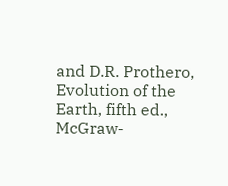and D.R. Prothero, Evolution of the Earth, fifth ed., McGraw-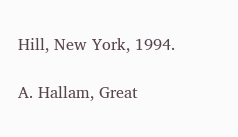Hill, New York, 1994.

A. Hallam, Great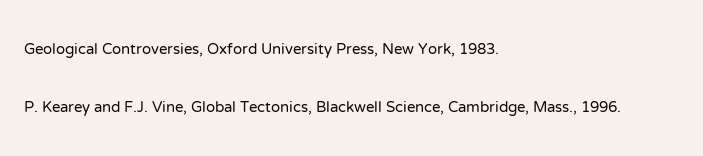Geological Controversies, Oxford University Press, New York, 1983.

P. Kearey and F.J. Vine, Global Tectonics, Blackwell Science, Cambridge, Mass., 1996.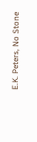E.K. Peters, No Stone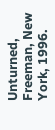Unturned, Freeman, New York, 1996.